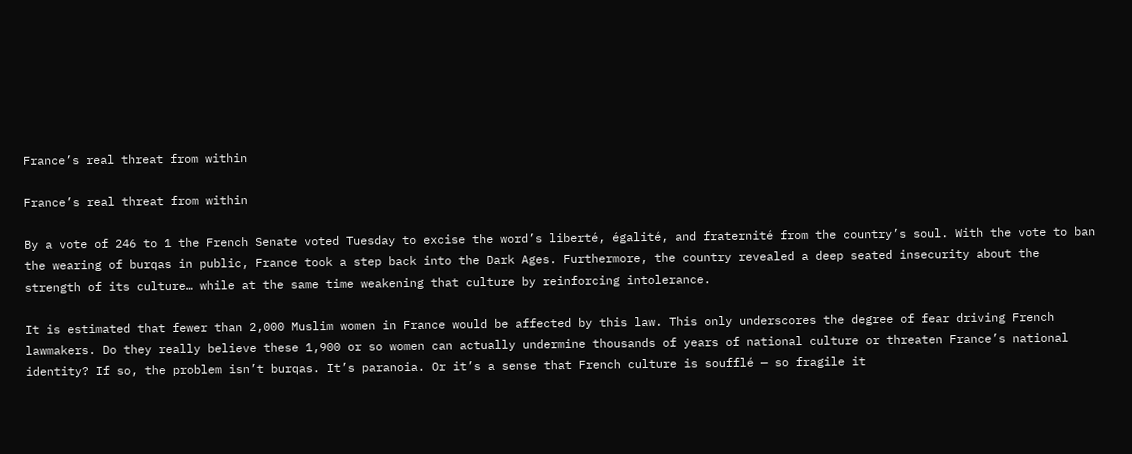France’s real threat from within

France’s real threat from within

By a vote of 246 to 1 the French Senate voted Tuesday to excise the word’s liberté, égalité, and fraternité from the country’s soul. With the vote to ban the wearing of burqas in public, France took a step back into the Dark Ages. Furthermore, the country revealed a deep seated insecurity about the strength of its culture… while at the same time weakening that culture by reinforcing intolerance.

It is estimated that fewer than 2,000 Muslim women in France would be affected by this law. This only underscores the degree of fear driving French lawmakers. Do they really believe these 1,900 or so women can actually undermine thousands of years of national culture or threaten France’s national identity? If so, the problem isn’t burqas. It’s paranoia. Or it’s a sense that French culture is soufflé — so fragile it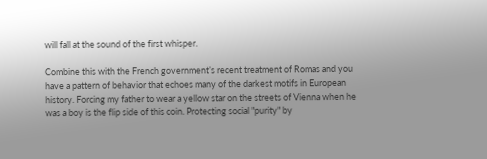will fall at the sound of the first whisper.

Combine this with the French government’s recent treatment of Romas and you have a pattern of behavior that echoes many of the darkest motifs in European history. Forcing my father to wear a yellow star on the streets of Vienna when he was a boy is the flip side of this coin. Protecting social "purity" by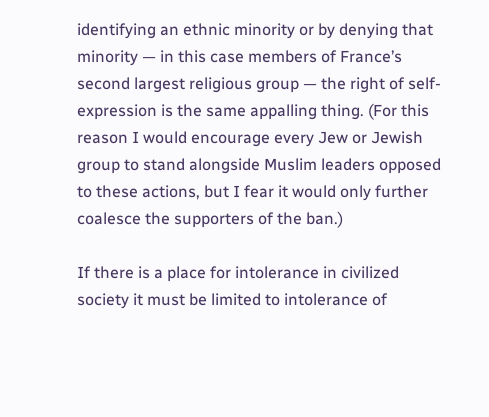identifying an ethnic minority or by denying that minority — in this case members of France’s second largest religious group — the right of self-expression is the same appalling thing. (For this reason I would encourage every Jew or Jewish group to stand alongside Muslim leaders opposed to these actions, but I fear it would only further coalesce the supporters of the ban.)

If there is a place for intolerance in civilized society it must be limited to intolerance of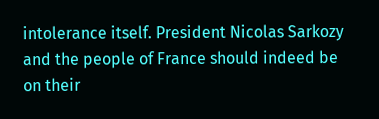intolerance itself. President Nicolas Sarkozy and the people of France should indeed be on their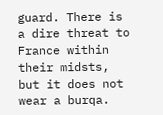guard. There is a dire threat to France within their midsts, but it does not wear a burqa.